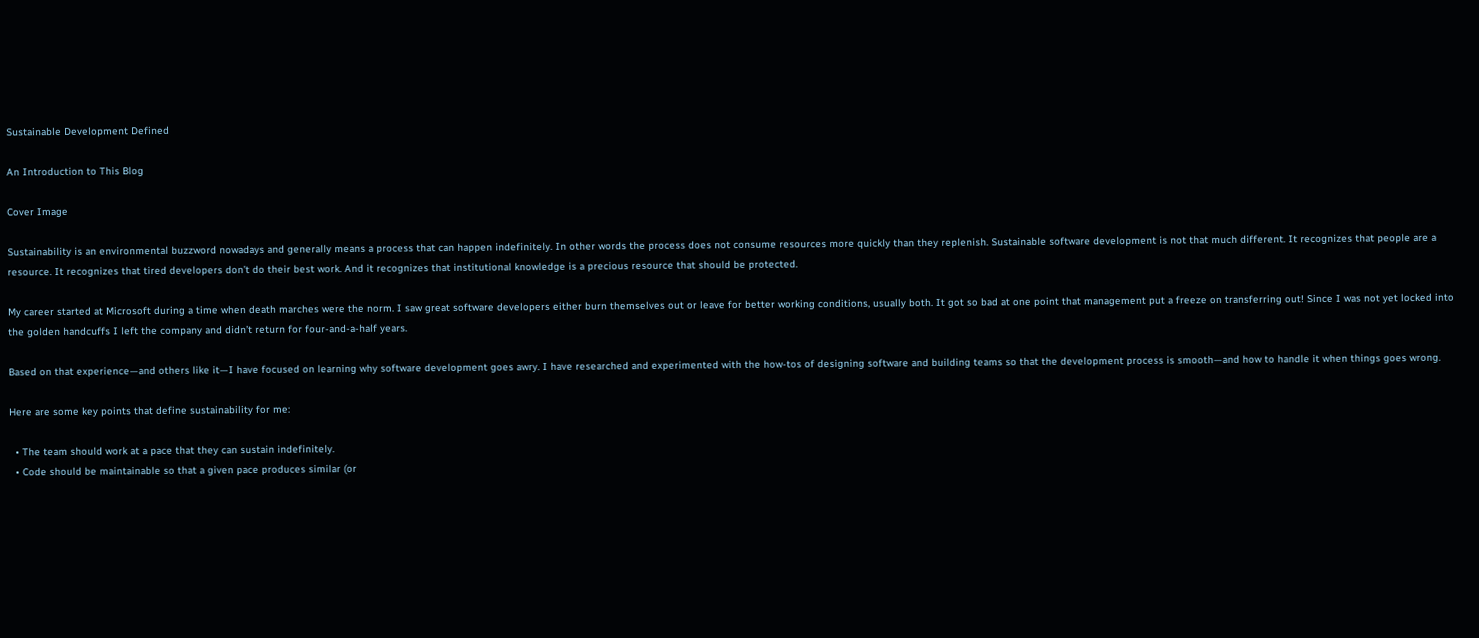Sustainable Development Defined

An Introduction to This Blog

Cover Image

Sustainability is an environmental buzzword nowadays and generally means a process that can happen indefinitely. In other words the process does not consume resources more quickly than they replenish. Sustainable software development is not that much different. It recognizes that people are a resource. It recognizes that tired developers don’t do their best work. And it recognizes that institutional knowledge is a precious resource that should be protected.

My career started at Microsoft during a time when death marches were the norm. I saw great software developers either burn themselves out or leave for better working conditions, usually both. It got so bad at one point that management put a freeze on transferring out! Since I was not yet locked into the golden handcuffs I left the company and didn’t return for four-and-a-half years.

Based on that experience—and others like it—I have focused on learning why software development goes awry. I have researched and experimented with the how-tos of designing software and building teams so that the development process is smooth—and how to handle it when things goes wrong.

Here are some key points that define sustainability for me:

  • The team should work at a pace that they can sustain indefinitely.
  • Code should be maintainable so that a given pace produces similar (or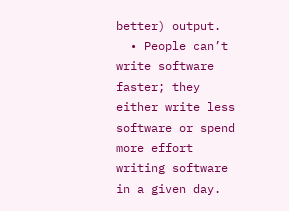better) output.
  • People can’t write software faster; they either write less software or spend more effort writing software in a given day.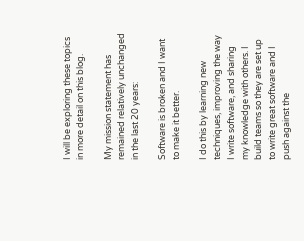I will be exploring these topics in more detail on this blog.

My mission statement has remained relatively unchanged in the last 20 years:

Software is broken and I want to make it better.

I do this by learning new techniques, improving the way I write software, and sharing my knowledge with others. I build teams so they are set up to write great software and I push against the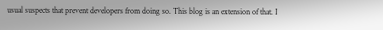usual suspects that prevent developers from doing so. This blog is an extension of that. I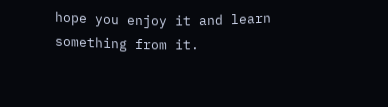hope you enjoy it and learn something from it.